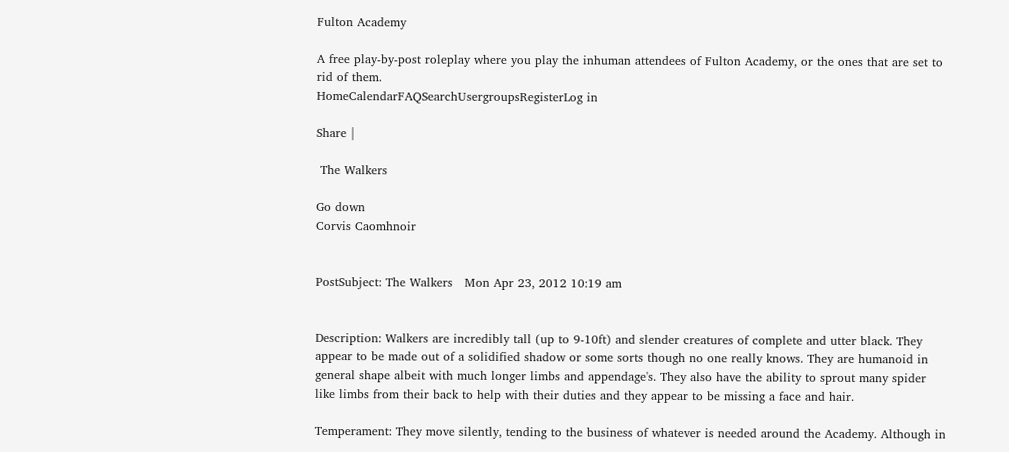Fulton Academy

A free play-by-post roleplay where you play the inhuman attendees of Fulton Academy, or the ones that are set to rid of them.
HomeCalendarFAQSearchUsergroupsRegisterLog in

Share |

 The Walkers

Go down
Corvis Caomhnoir


PostSubject: The Walkers   Mon Apr 23, 2012 10:19 am


Description: Walkers are incredibly tall (up to 9-10ft) and slender creatures of complete and utter black. They appear to be made out of a solidified shadow or some sorts though no one really knows. They are humanoid in general shape albeit with much longer limbs and appendage's. They also have the ability to sprout many spider like limbs from their back to help with their duties and they appear to be missing a face and hair.

Temperament: They move silently, tending to the business of whatever is needed around the Academy. Although in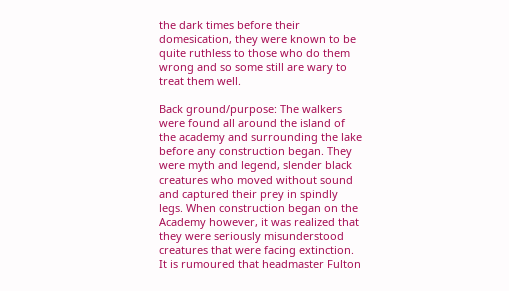the dark times before their domesication, they were known to be quite ruthless to those who do them wrong and so some still are wary to treat them well.

Back ground/purpose: The walkers were found all around the island of the academy and surrounding the lake before any construction began. They were myth and legend, slender black creatures who moved without sound and captured their prey in spindly legs. When construction began on the Academy however, it was realized that they were seriously misunderstood creatures that were facing extinction. It is rumoured that headmaster Fulton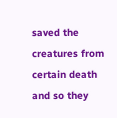saved the creatures from certain death and so they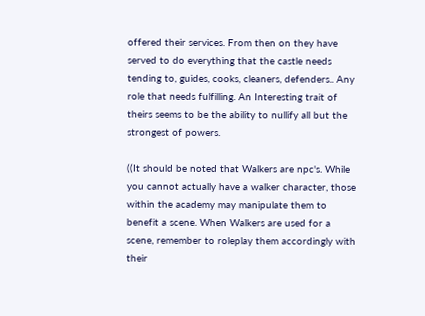offered their services. From then on they have served to do everything that the castle needs tending to, guides, cooks, cleaners, defenders.. Any role that needs fulfilling. An Interesting trait of theirs seems to be the ability to nullify all but the strongest of powers.

((It should be noted that Walkers are npc's. While you cannot actually have a walker character, those within the academy may manipulate them to benefit a scene. When Walkers are used for a scene, remember to roleplay them accordingly with their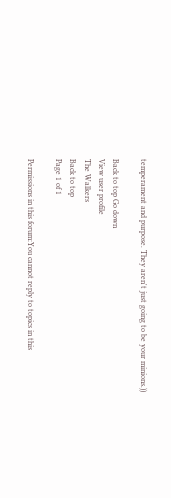temperament and purpose. They aren't just going to be your minions.))

Back to top Go down
View user profile
The Walkers
Back to top
Page 1 of 1

Permissions in this forum:You cannot reply to topics in this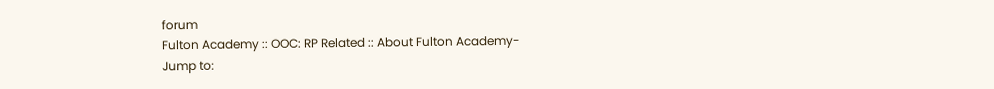forum
Fulton Academy :: OOC: RP Related :: About Fulton Academy-
Jump to: